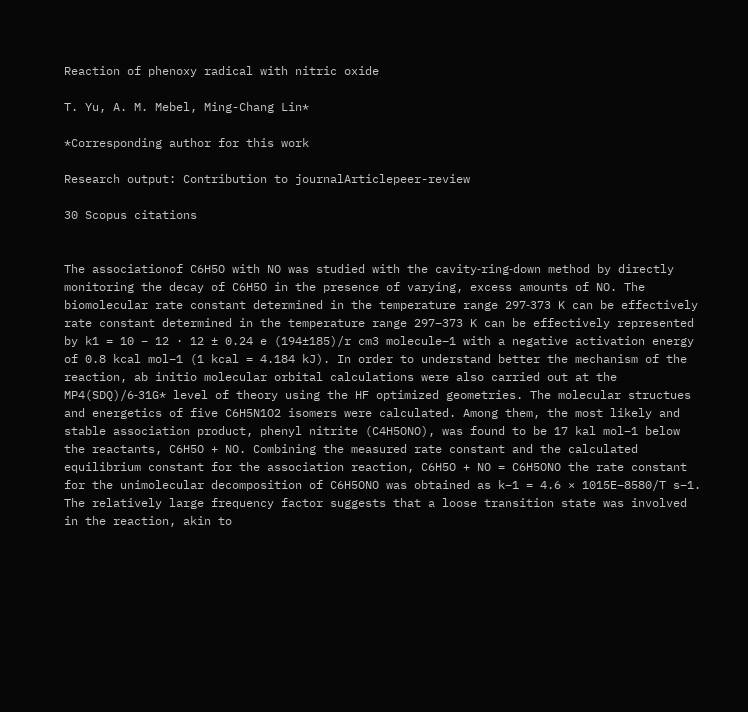Reaction of phenoxy radical with nitric oxide

T. Yu, A. M. Mebel, Ming-Chang Lin*

*Corresponding author for this work

Research output: Contribution to journalArticlepeer-review

30 Scopus citations


The associationof C6H5O with NO was studied with the cavity‐ring‐down method by directly monitoring the decay of C6H5O in the presence of varying, excess amounts of NO. The biomolecular rate constant determined in the temperature range 297‐373 K can be effectively rate constant determined in the temperature range 297–373 K can be effectively represented by k1 = 10 − 12 · 12 ± 0.24 e (194±185)/r cm3 molecule−1 with a negative activation energy of 0.8 kcal mol−1 (1 kcal = 4.184 kJ). In order to understand better the mechanism of the reaction, ab initio molecular orbital calculations were also carried out at the MP4(SDQ)/6‐31G* level of theory using the HF optimized geometries. The molecular structues and energetics of five C6H5N1O2 isomers were calculated. Among them, the most likely and stable association product, phenyl nitrite (C4H5ONO), was found to be 17 kal mol−1 below the reactants, C6H5O + NO. Combining the measured rate constant and the calculated equilibrium constant for the association reaction, C6H5O + NO = C6H5ONO the rate constant for the unimolecular decomposition of C6H5ONO was obtained as k−1 = 4.6 × 1015E−8580/T s−1. The relatively large frequency factor suggests that a loose transition state was involved in the reaction, akin to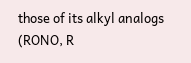those of its alkyl analogs (RONO, R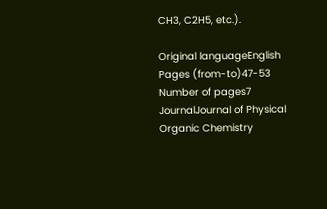CH3, C2H5, etc.).

Original languageEnglish
Pages (from-to)47-53
Number of pages7
JournalJournal of Physical Organic Chemistry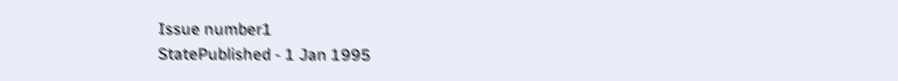Issue number1
StatePublished - 1 Jan 1995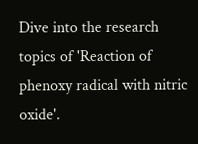Dive into the research topics of 'Reaction of phenoxy radical with nitric oxide'.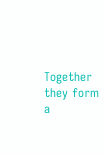Together they form a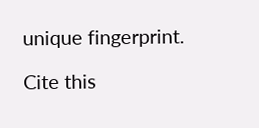unique fingerprint.

Cite this